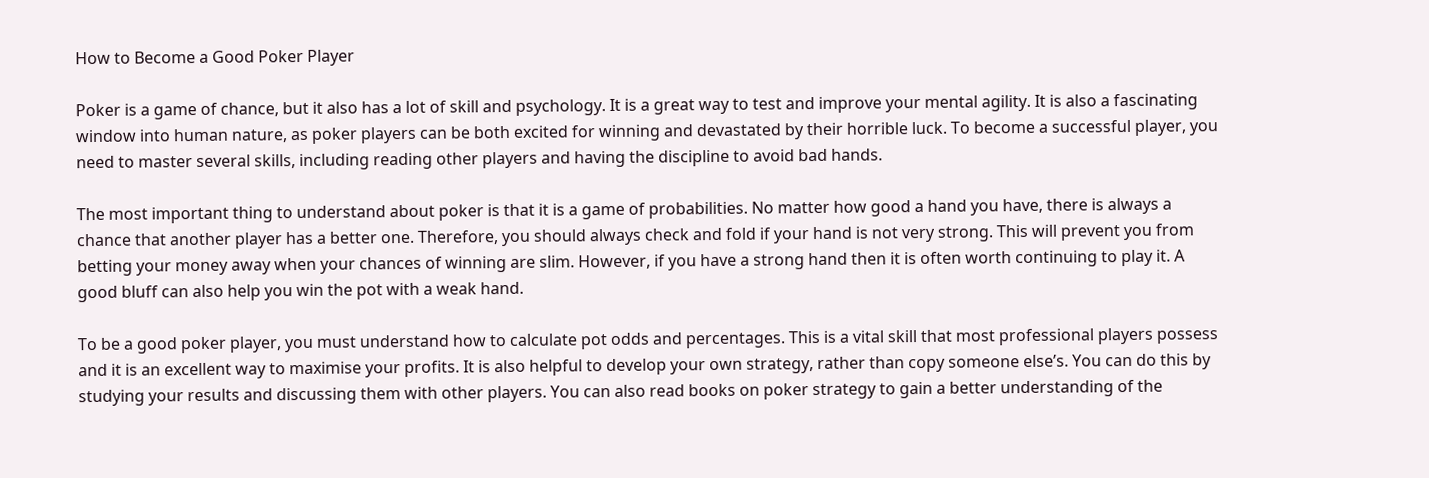How to Become a Good Poker Player

Poker is a game of chance, but it also has a lot of skill and psychology. It is a great way to test and improve your mental agility. It is also a fascinating window into human nature, as poker players can be both excited for winning and devastated by their horrible luck. To become a successful player, you need to master several skills, including reading other players and having the discipline to avoid bad hands.

The most important thing to understand about poker is that it is a game of probabilities. No matter how good a hand you have, there is always a chance that another player has a better one. Therefore, you should always check and fold if your hand is not very strong. This will prevent you from betting your money away when your chances of winning are slim. However, if you have a strong hand then it is often worth continuing to play it. A good bluff can also help you win the pot with a weak hand.

To be a good poker player, you must understand how to calculate pot odds and percentages. This is a vital skill that most professional players possess and it is an excellent way to maximise your profits. It is also helpful to develop your own strategy, rather than copy someone else’s. You can do this by studying your results and discussing them with other players. You can also read books on poker strategy to gain a better understanding of the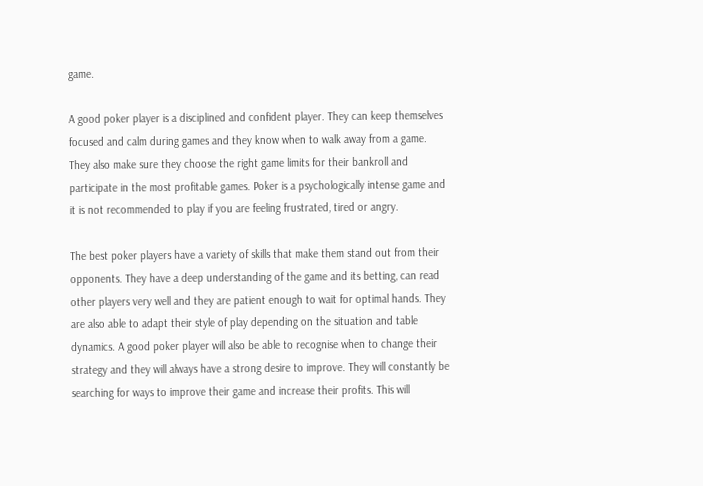game.

A good poker player is a disciplined and confident player. They can keep themselves focused and calm during games and they know when to walk away from a game. They also make sure they choose the right game limits for their bankroll and participate in the most profitable games. Poker is a psychologically intense game and it is not recommended to play if you are feeling frustrated, tired or angry.

The best poker players have a variety of skills that make them stand out from their opponents. They have a deep understanding of the game and its betting, can read other players very well and they are patient enough to wait for optimal hands. They are also able to adapt their style of play depending on the situation and table dynamics. A good poker player will also be able to recognise when to change their strategy and they will always have a strong desire to improve. They will constantly be searching for ways to improve their game and increase their profits. This will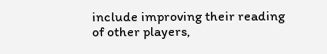include improving their reading of other players,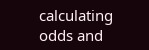calculating odds and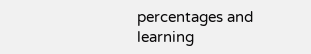percentages and learning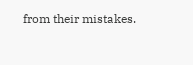from their mistakes.